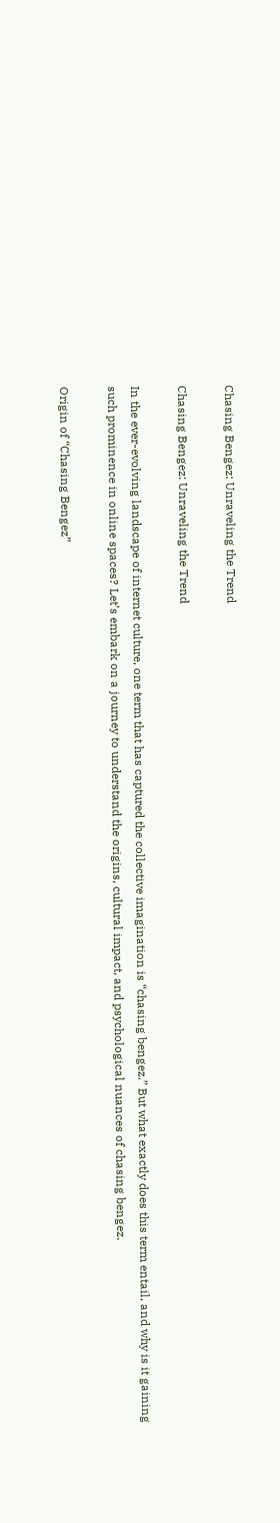Chasing Bengez: Unraveling the Trend

Chasing Bengez: Unraveling the Trend

In the ever-evolving landscape of internet culture, one term that has captured the collective imagination is “chasing bengez.” But what exactly does this term entail, and why is it gaining such prominence in online spaces? Let’s embark on a journey to understand the origins, cultural impact, and psychological nuances of chasing bengez.

Origin of “Chasing Bengez”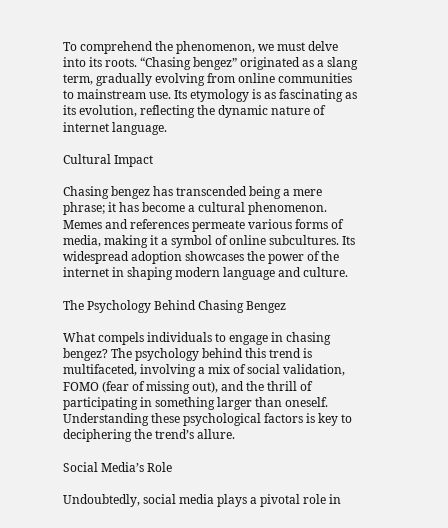To comprehend the phenomenon, we must delve into its roots. “Chasing bengez” originated as a slang term, gradually evolving from online communities to mainstream use. Its etymology is as fascinating as its evolution, reflecting the dynamic nature of internet language.

Cultural Impact

Chasing bengez has transcended being a mere phrase; it has become a cultural phenomenon. Memes and references permeate various forms of media, making it a symbol of online subcultures. Its widespread adoption showcases the power of the internet in shaping modern language and culture.

The Psychology Behind Chasing Bengez

What compels individuals to engage in chasing bengez? The psychology behind this trend is multifaceted, involving a mix of social validation, FOMO (fear of missing out), and the thrill of participating in something larger than oneself. Understanding these psychological factors is key to deciphering the trend’s allure.

Social Media’s Role

Undoubtedly, social media plays a pivotal role in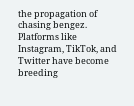the propagation of chasing bengez. Platforms like Instagram, TikTok, and Twitter have become breeding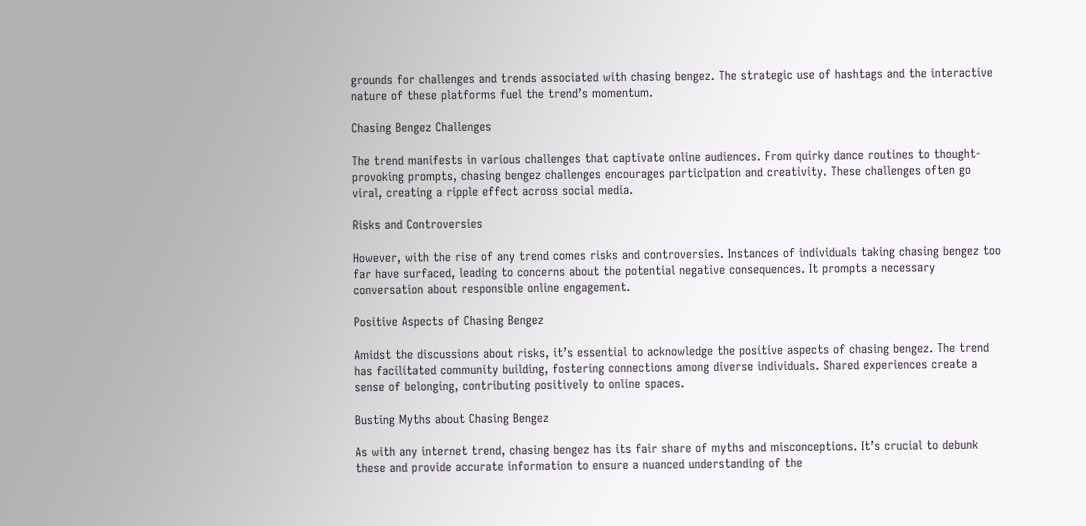grounds for challenges and trends associated with chasing bengez. The strategic use of hashtags and the interactive nature of these platforms fuel the trend’s momentum.

Chasing Bengez Challenges

The trend manifests in various challenges that captivate online audiences. From quirky dance routines to thought-provoking prompts, chasing bengez challenges encourages participation and creativity. These challenges often go viral, creating a ripple effect across social media.

Risks and Controversies

However, with the rise of any trend comes risks and controversies. Instances of individuals taking chasing bengez too far have surfaced, leading to concerns about the potential negative consequences. It prompts a necessary conversation about responsible online engagement.

Positive Aspects of Chasing Bengez

Amidst the discussions about risks, it’s essential to acknowledge the positive aspects of chasing bengez. The trend has facilitated community building, fostering connections among diverse individuals. Shared experiences create a sense of belonging, contributing positively to online spaces.

Busting Myths about Chasing Bengez

As with any internet trend, chasing bengez has its fair share of myths and misconceptions. It’s crucial to debunk these and provide accurate information to ensure a nuanced understanding of the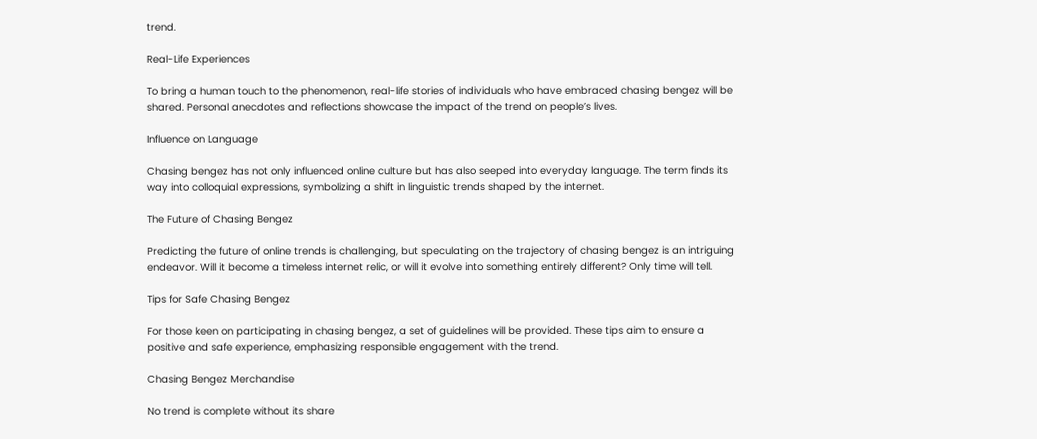trend.

Real-Life Experiences

To bring a human touch to the phenomenon, real-life stories of individuals who have embraced chasing bengez will be shared. Personal anecdotes and reflections showcase the impact of the trend on people’s lives.

Influence on Language

Chasing bengez has not only influenced online culture but has also seeped into everyday language. The term finds its way into colloquial expressions, symbolizing a shift in linguistic trends shaped by the internet.

The Future of Chasing Bengez

Predicting the future of online trends is challenging, but speculating on the trajectory of chasing bengez is an intriguing endeavor. Will it become a timeless internet relic, or will it evolve into something entirely different? Only time will tell.

Tips for Safe Chasing Bengez

For those keen on participating in chasing bengez, a set of guidelines will be provided. These tips aim to ensure a positive and safe experience, emphasizing responsible engagement with the trend.

Chasing Bengez Merchandise

No trend is complete without its share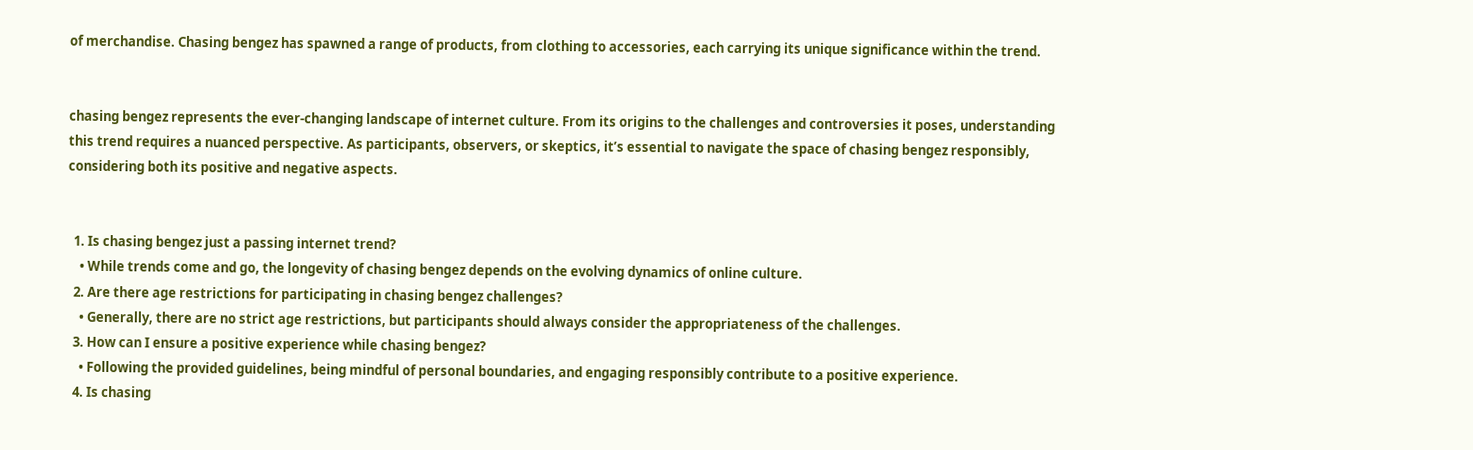of merchandise. Chasing bengez has spawned a range of products, from clothing to accessories, each carrying its unique significance within the trend.


chasing bengez represents the ever-changing landscape of internet culture. From its origins to the challenges and controversies it poses, understanding this trend requires a nuanced perspective. As participants, observers, or skeptics, it’s essential to navigate the space of chasing bengez responsibly, considering both its positive and negative aspects.


  1. Is chasing bengez just a passing internet trend?
    • While trends come and go, the longevity of chasing bengez depends on the evolving dynamics of online culture.
  2. Are there age restrictions for participating in chasing bengez challenges?
    • Generally, there are no strict age restrictions, but participants should always consider the appropriateness of the challenges.
  3. How can I ensure a positive experience while chasing bengez?
    • Following the provided guidelines, being mindful of personal boundaries, and engaging responsibly contribute to a positive experience.
  4. Is chasing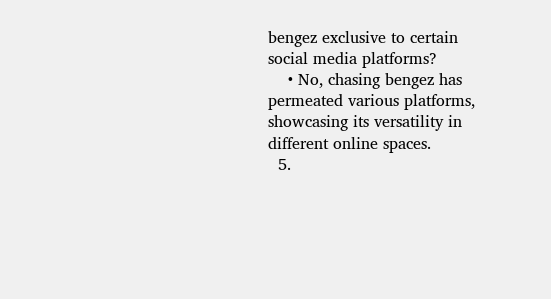bengez exclusive to certain social media platforms?
    • No, chasing bengez has permeated various platforms, showcasing its versatility in different online spaces.
  5.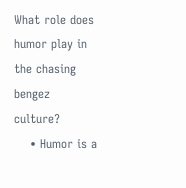What role does humor play in the chasing bengez culture?
    • Humor is a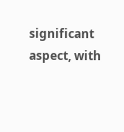significant aspect, with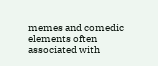memes and comedic elements often associated with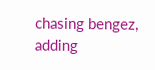chasing bengez, adding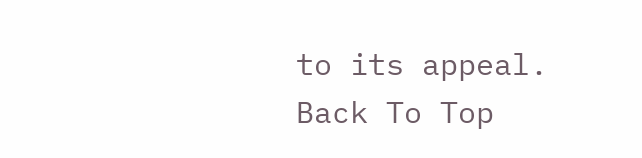to its appeal.
Back To Top